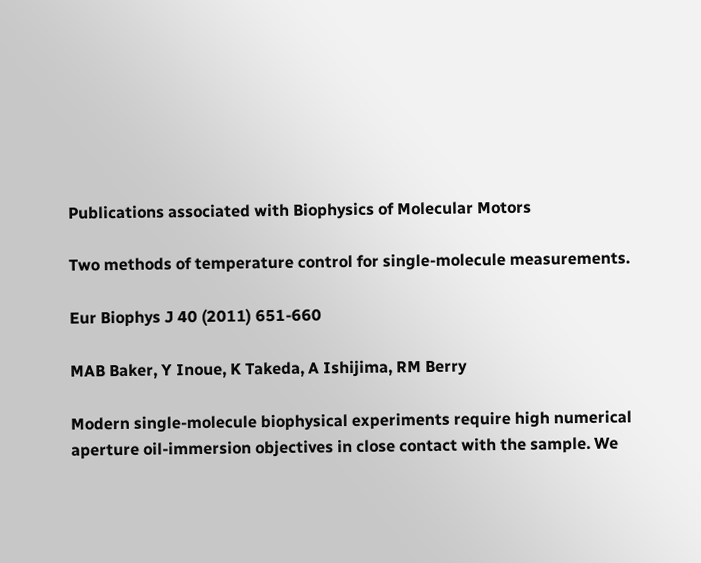Publications associated with Biophysics of Molecular Motors

Two methods of temperature control for single-molecule measurements.

Eur Biophys J 40 (2011) 651-660

MAB Baker, Y Inoue, K Takeda, A Ishijima, RM Berry

Modern single-molecule biophysical experiments require high numerical aperture oil-immersion objectives in close contact with the sample. We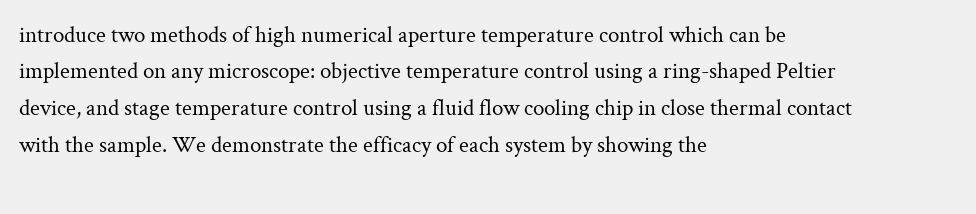introduce two methods of high numerical aperture temperature control which can be implemented on any microscope: objective temperature control using a ring-shaped Peltier device, and stage temperature control using a fluid flow cooling chip in close thermal contact with the sample. We demonstrate the efficacy of each system by showing the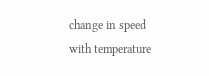change in speed with temperature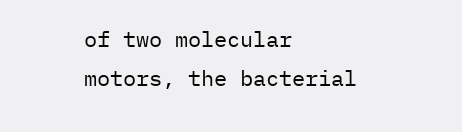of two molecular motors, the bacterial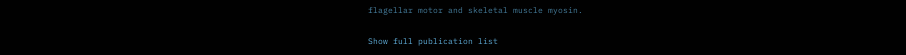flagellar motor and skeletal muscle myosin.

Show full publication list